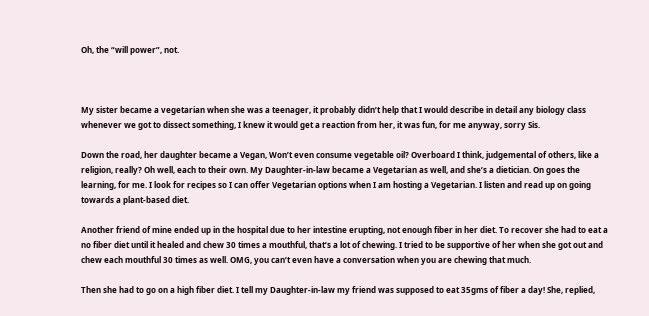Oh, the “will power”, not.



My sister became a vegetarian when she was a teenager, it probably didn’t help that I would describe in detail any biology class whenever we got to dissect something, I knew it would get a reaction from her, it was fun, for me anyway, sorry Sis.

Down the road, her daughter became a Vegan, Won’t even consume vegetable oil? Overboard I think, judgemental of others, like a religion, really? Oh well, each to their own. My Daughter-in-law became a Vegetarian as well, and she’s a dietician. On goes the learning, for me. I look for recipes so I can offer Vegetarian options when I am hosting a Vegetarian. I listen and read up on going towards a plant-based diet.

Another friend of mine ended up in the hospital due to her intestine erupting, not enough fiber in her diet. To recover she had to eat a no fiber diet until it healed and chew 30 times a mouthful, that’s a lot of chewing. I tried to be supportive of her when she got out and chew each mouthful 30 times as well. OMG, you can’t even have a conversation when you are chewing that much.

Then she had to go on a high fiber diet. I tell my Daughter-in-law my friend was supposed to eat 35gms of fiber a day! She, replied,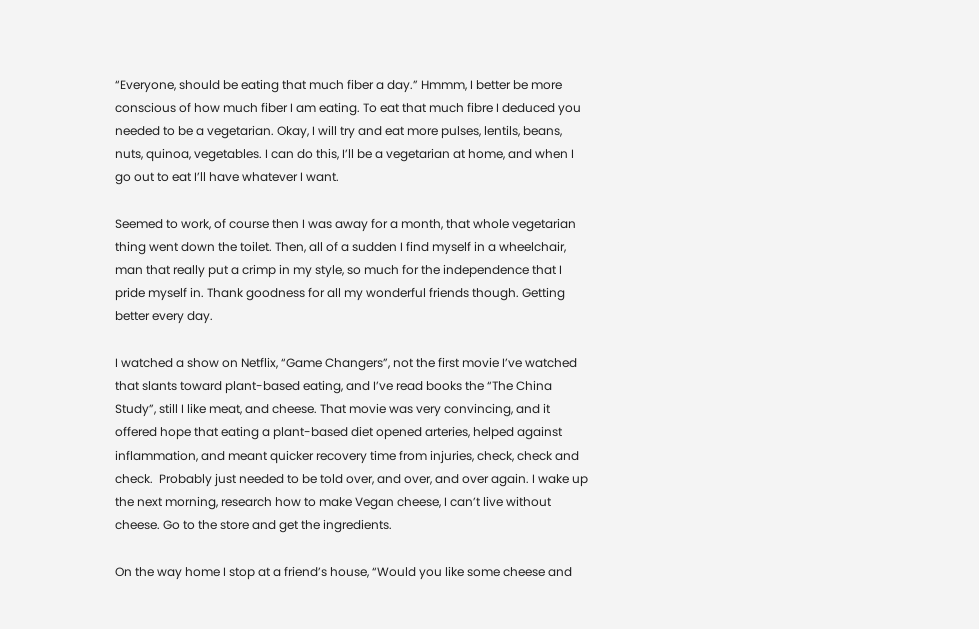“Everyone, should be eating that much fiber a day.” Hmmm, I better be more conscious of how much fiber I am eating. To eat that much fibre I deduced you needed to be a vegetarian. Okay, I will try and eat more pulses, lentils, beans, nuts, quinoa, vegetables. I can do this, I’ll be a vegetarian at home, and when I go out to eat I’ll have whatever I want.

Seemed to work, of course then I was away for a month, that whole vegetarian thing went down the toilet. Then, all of a sudden I find myself in a wheelchair, man that really put a crimp in my style, so much for the independence that I pride myself in. Thank goodness for all my wonderful friends though. Getting better every day.

I watched a show on Netflix, “Game Changers”, not the first movie I’ve watched that slants toward plant-based eating, and I’ve read books the “The China Study”, still I like meat, and cheese. That movie was very convincing, and it offered hope that eating a plant-based diet opened arteries, helped against inflammation, and meant quicker recovery time from injuries, check, check and check.  Probably just needed to be told over, and over, and over again. I wake up the next morning, research how to make Vegan cheese, I can’t live without cheese. Go to the store and get the ingredients.

On the way home I stop at a friend’s house, “Would you like some cheese and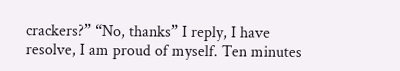crackers?” “No, thanks” I reply, I have resolve, I am proud of myself. Ten minutes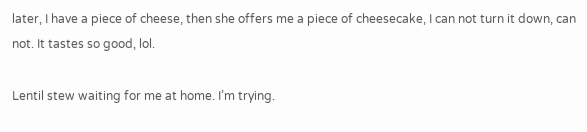later, I have a piece of cheese, then she offers me a piece of cheesecake, I can not turn it down, can not. It tastes so good, lol.

Lentil stew waiting for me at home. I’m trying.